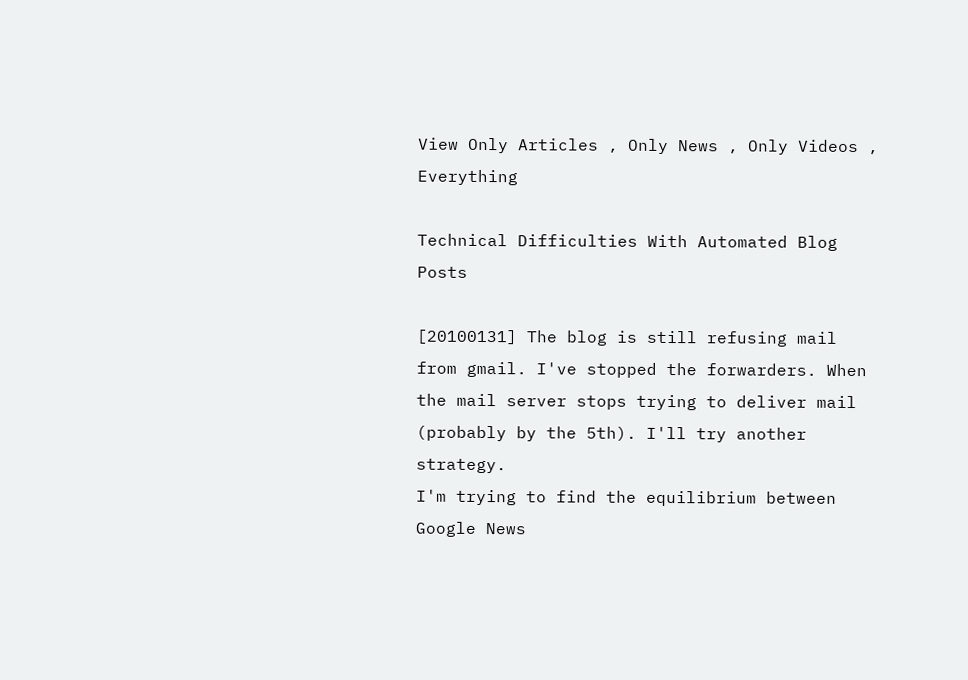View Only Articles , Only News , Only Videos , Everything

Technical Difficulties With Automated Blog Posts

[20100131] The blog is still refusing mail from gmail. I've stopped the forwarders. When the mail server stops trying to deliver mail (probably by the 5th). I'll try another strategy.
I'm trying to find the equilibrium between Google News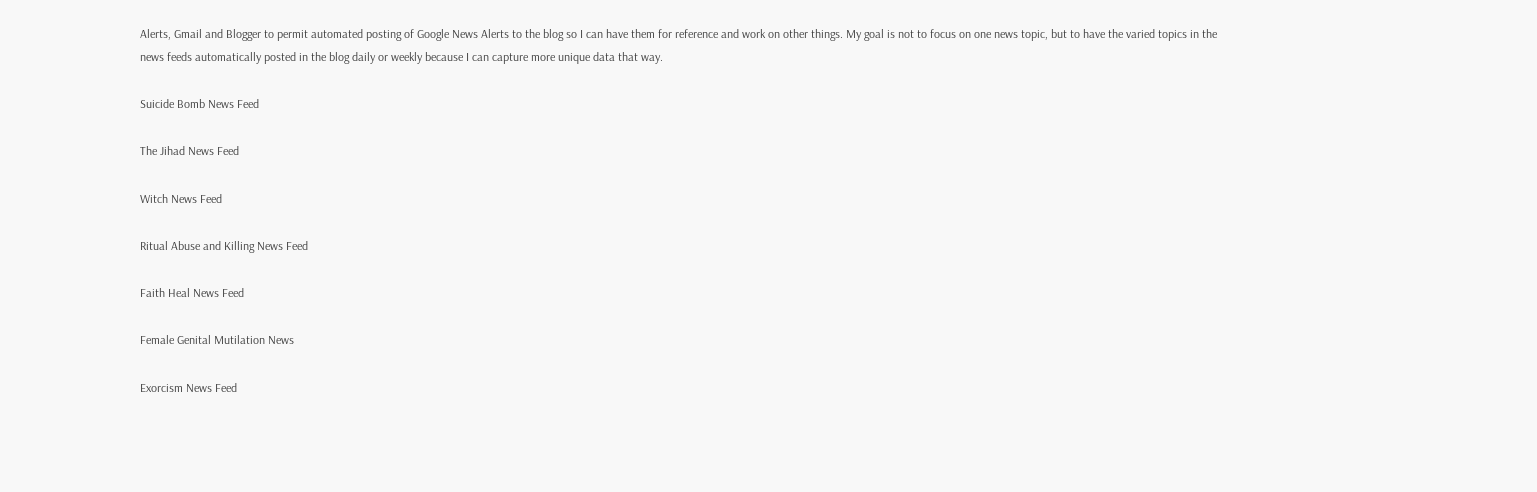Alerts, Gmail and Blogger to permit automated posting of Google News Alerts to the blog so I can have them for reference and work on other things. My goal is not to focus on one news topic, but to have the varied topics in the news feeds automatically posted in the blog daily or weekly because I can capture more unique data that way.

Suicide Bomb News Feed

The Jihad News Feed

Witch News Feed

Ritual Abuse and Killing News Feed

Faith Heal News Feed

Female Genital Mutilation News

Exorcism News Feed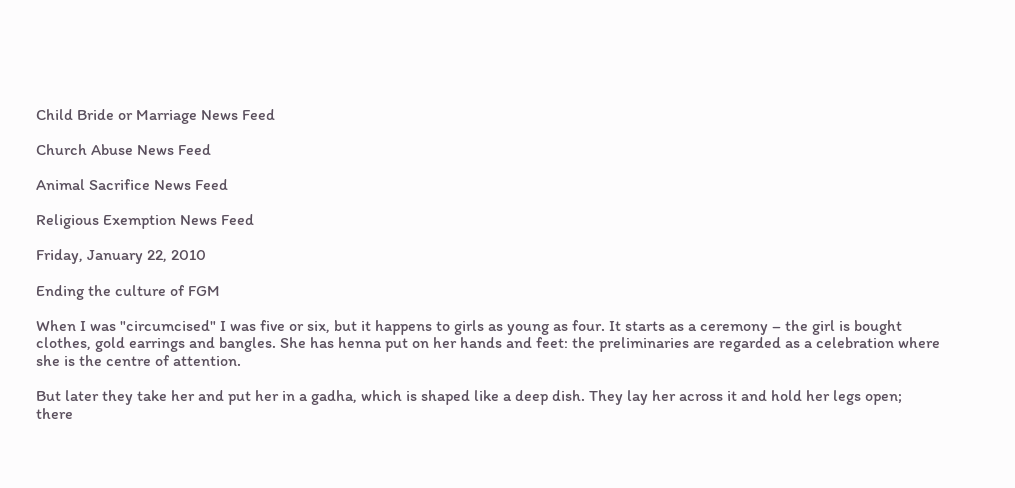Child Bride or Marriage News Feed

Church Abuse News Feed

Animal Sacrifice News Feed

Religious Exemption News Feed

Friday, January 22, 2010

Ending the culture of FGM

When I was "circumcised" I was five or six, but it happens to girls as young as four. It starts as a ceremony – the girl is bought clothes, gold earrings and bangles. She has henna put on her hands and feet: the preliminaries are regarded as a celebration where she is the centre of attention.

But later they take her and put her in a gadha, which is shaped like a deep dish. They lay her across it and hold her legs open; there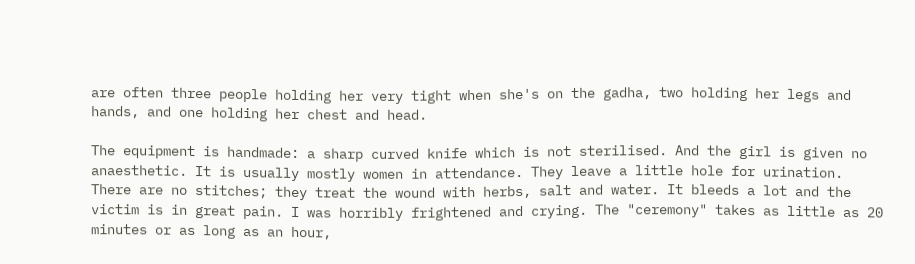are often three people holding her very tight when she's on the gadha, two holding her legs and hands, and one holding her chest and head.

The equipment is handmade: a sharp curved knife which is not sterilised. And the girl is given no anaesthetic. It is usually mostly women in attendance. They leave a little hole for urination. There are no stitches; they treat the wound with herbs, salt and water. It bleeds a lot and the victim is in great pain. I was horribly frightened and crying. The "ceremony" takes as little as 20 minutes or as long as an hour,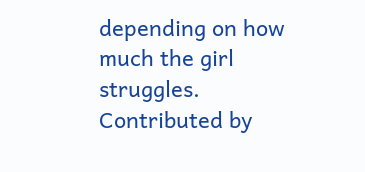depending on how much the girl struggles.
Contributed by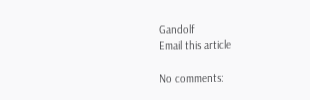Gandolf
Email this article

No comments: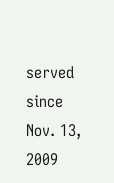served since Nov. 13, 2009